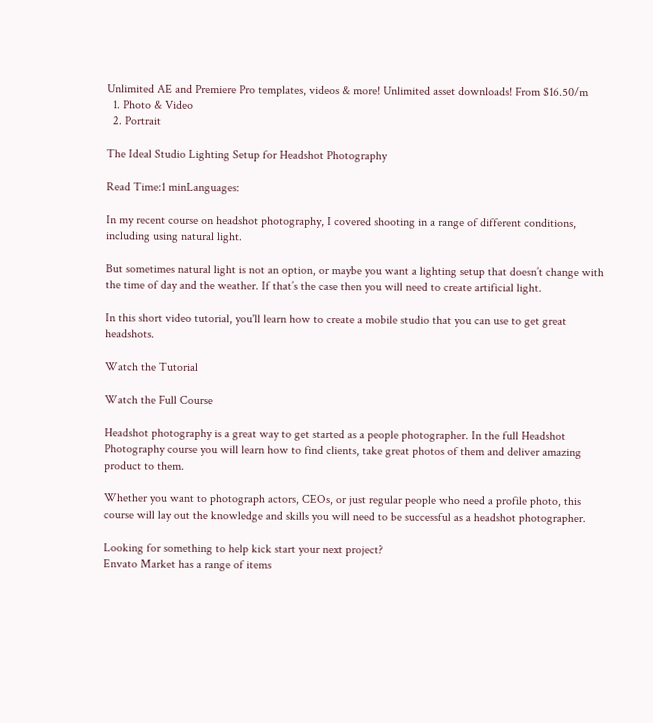Unlimited AE and Premiere Pro templates, videos & more! Unlimited asset downloads! From $16.50/m
  1. Photo & Video
  2. Portrait

The Ideal Studio Lighting Setup for Headshot Photography

Read Time:1 minLanguages:

In my recent course on headshot photography, I covered shooting in a range of different conditions, including using natural light.

But sometimes natural light is not an option, or maybe you want a lighting setup that doesn’t change with the time of day and the weather. If that’s the case then you will need to create artificial light.

In this short video tutorial, you'll learn how to create a mobile studio that you can use to get great headshots.

Watch the Tutorial

Watch the Full Course

Headshot photography is a great way to get started as a people photographer. In the full Headshot Photography course you will learn how to find clients, take great photos of them and deliver amazing product to them.

Whether you want to photograph actors, CEOs, or just regular people who need a profile photo, this course will lay out the knowledge and skills you will need to be successful as a headshot photographer.

Looking for something to help kick start your next project?
Envato Market has a range of items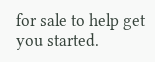for sale to help get you started.